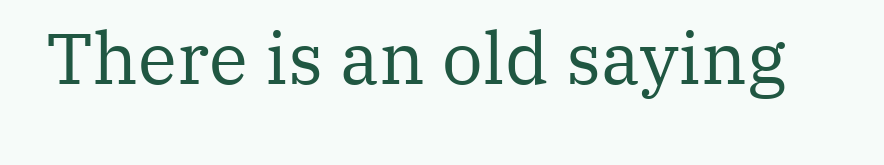There is an old saying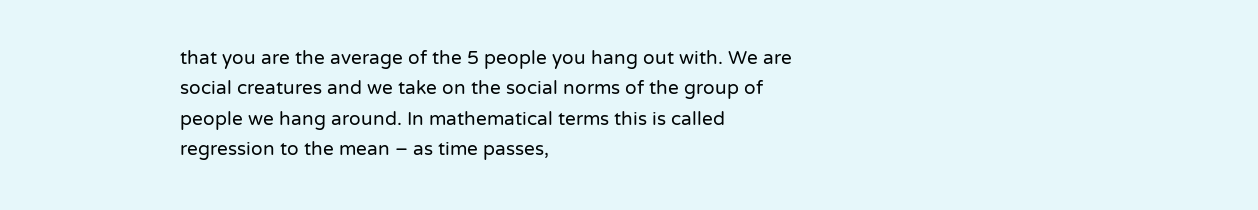that you are the average of the 5 people you hang out with. We are social creatures and we take on the social norms of the group of people we hang around. In mathematical terms this is called regression to the mean – as time passes,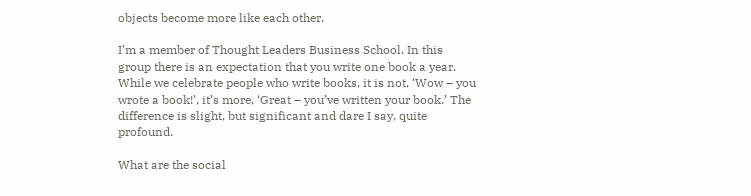objects become more like each other.

I’m a member of Thought Leaders Business School. In this group there is an expectation that you write one book a year. While we celebrate people who write books, it is not, ‘Wow – you wrote a book!’, it’s more, ‘Great – you’ve written your book.’ The difference is slight, but significant and dare I say, quite profound.

What are the social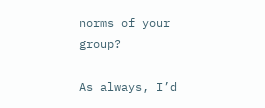norms of your group?

As always, I’d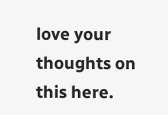love your thoughts on this here.